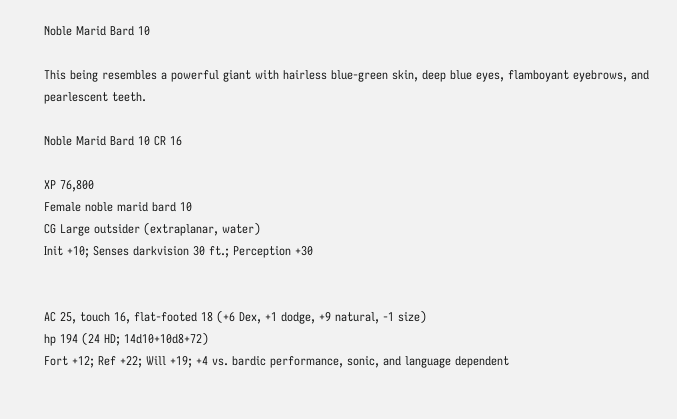Noble Marid Bard 10

This being resembles a powerful giant with hairless blue-green skin, deep blue eyes, flamboyant eyebrows, and pearlescent teeth.

Noble Marid Bard 10 CR 16

XP 76,800
Female noble marid bard 10
CG Large outsider (extraplanar, water)
Init +10; Senses darkvision 30 ft.; Perception +30


AC 25, touch 16, flat-footed 18 (+6 Dex, +1 dodge, +9 natural, -1 size)
hp 194 (24 HD; 14d10+10d8+72)
Fort +12; Ref +22; Will +19; +4 vs. bardic performance, sonic, and language dependent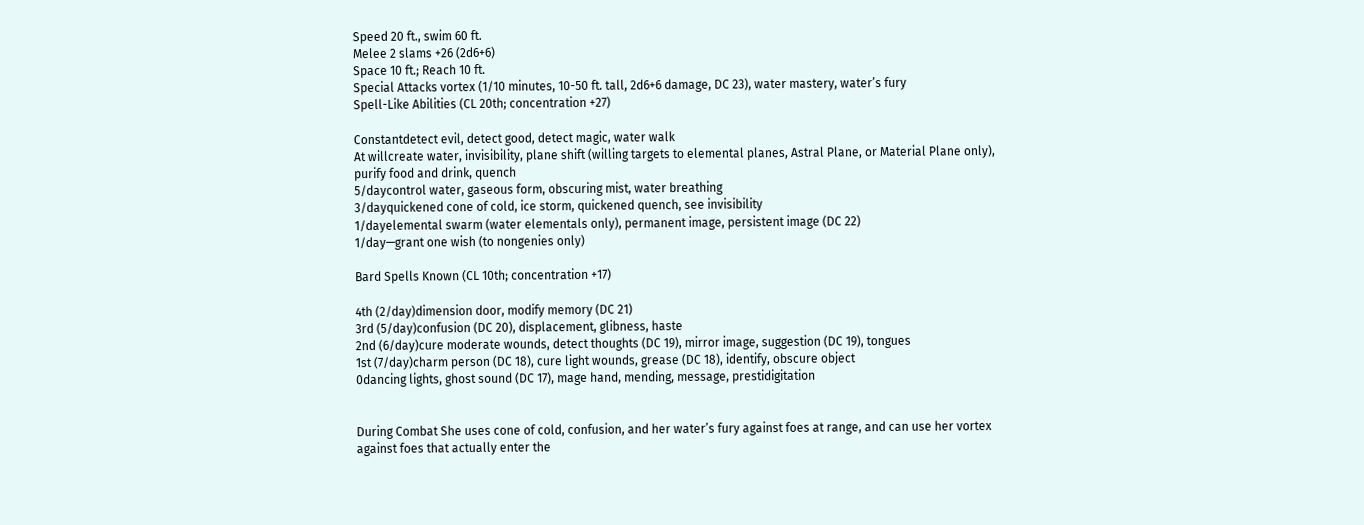Speed 20 ft., swim 60 ft.
Melee 2 slams +26 (2d6+6)
Space 10 ft.; Reach 10 ft.
Special Attacks vortex (1/10 minutes, 10-50 ft. tall, 2d6+6 damage, DC 23), water mastery, water’s fury
Spell-Like Abilities (CL 20th; concentration +27)

Constantdetect evil, detect good, detect magic, water walk
At willcreate water, invisibility, plane shift (willing targets to elemental planes, Astral Plane, or Material Plane only), purify food and drink, quench
5/daycontrol water, gaseous form, obscuring mist, water breathing
3/dayquickened cone of cold, ice storm, quickened quench, see invisibility
1/dayelemental swarm (water elementals only), permanent image, persistent image (DC 22)
1/day—grant one wish (to nongenies only)

Bard Spells Known (CL 10th; concentration +17)

4th (2/day)dimension door, modify memory (DC 21)
3rd (5/day)confusion (DC 20), displacement, glibness, haste
2nd (6/day)cure moderate wounds, detect thoughts (DC 19), mirror image, suggestion (DC 19), tongues
1st (7/day)charm person (DC 18), cure light wounds, grease (DC 18), identify, obscure object
0dancing lights, ghost sound (DC 17), mage hand, mending, message, prestidigitation


During Combat She uses cone of cold, confusion, and her water’s fury against foes at range, and can use her vortex against foes that actually enter the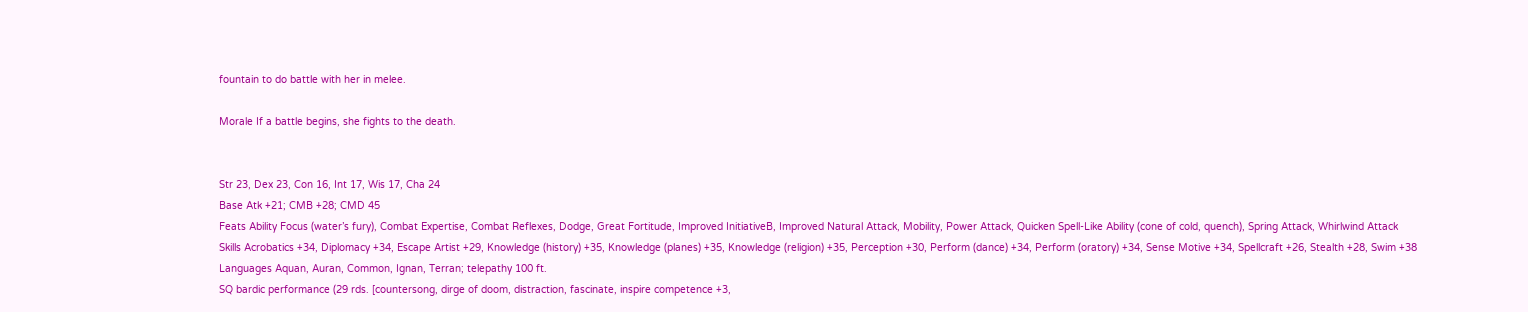fountain to do battle with her in melee.

Morale If a battle begins, she fights to the death.


Str 23, Dex 23, Con 16, Int 17, Wis 17, Cha 24
Base Atk +21; CMB +28; CMD 45
Feats Ability Focus (water’s fury), Combat Expertise, Combat Reflexes, Dodge, Great Fortitude, Improved InitiativeB, Improved Natural Attack, Mobility, Power Attack, Quicken Spell-Like Ability (cone of cold, quench), Spring Attack, Whirlwind Attack
Skills Acrobatics +34, Diplomacy +34, Escape Artist +29, Knowledge (history) +35, Knowledge (planes) +35, Knowledge (religion) +35, Perception +30, Perform (dance) +34, Perform (oratory) +34, Sense Motive +34, Spellcraft +26, Stealth +28, Swim +38
Languages Aquan, Auran, Common, Ignan, Terran; telepathy 100 ft.
SQ bardic performance (29 rds. [countersong, dirge of doom, distraction, fascinate, inspire competence +3,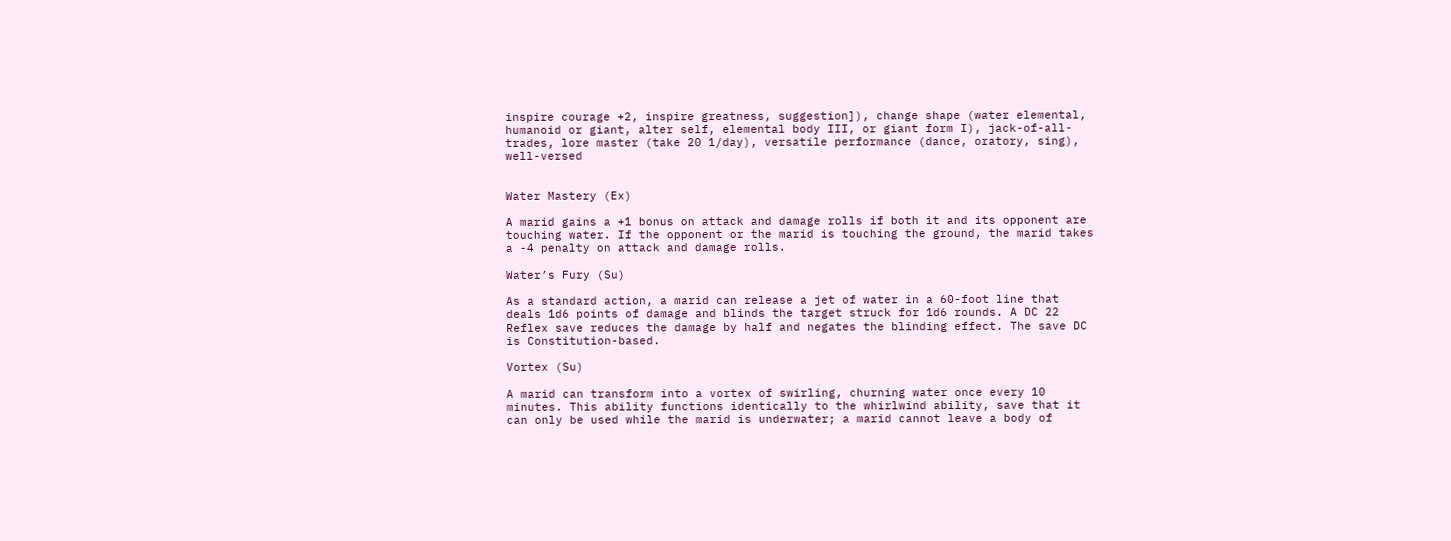inspire courage +2, inspire greatness, suggestion]), change shape (water elemental, humanoid or giant, alter self, elemental body III, or giant form I), jack-of-all-trades, lore master (take 20 1/day), versatile performance (dance, oratory, sing), well-versed


Water Mastery (Ex)

A marid gains a +1 bonus on attack and damage rolls if both it and its opponent are touching water. If the opponent or the marid is touching the ground, the marid takes a -4 penalty on attack and damage rolls.

Water’s Fury (Su)

As a standard action, a marid can release a jet of water in a 60-foot line that deals 1d6 points of damage and blinds the target struck for 1d6 rounds. A DC 22 Reflex save reduces the damage by half and negates the blinding effect. The save DC is Constitution-based.

Vortex (Su)

A marid can transform into a vortex of swirling, churning water once every 10 minutes. This ability functions identically to the whirlwind ability, save that it can only be used while the marid is underwater; a marid cannot leave a body of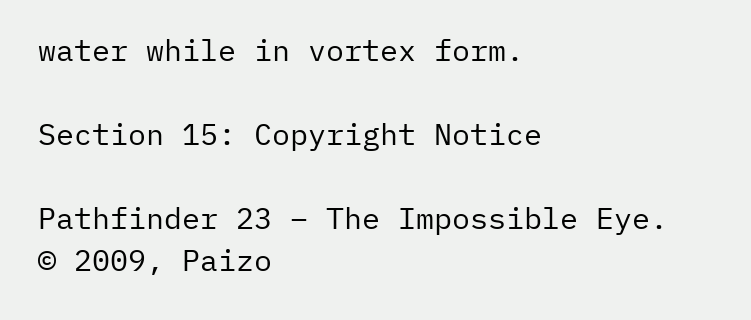water while in vortex form.

Section 15: Copyright Notice

Pathfinder 23 – The Impossible Eye. © 2009, Paizo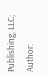Publishing, LLC; Author: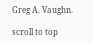Greg A. Vaughn.

scroll to top